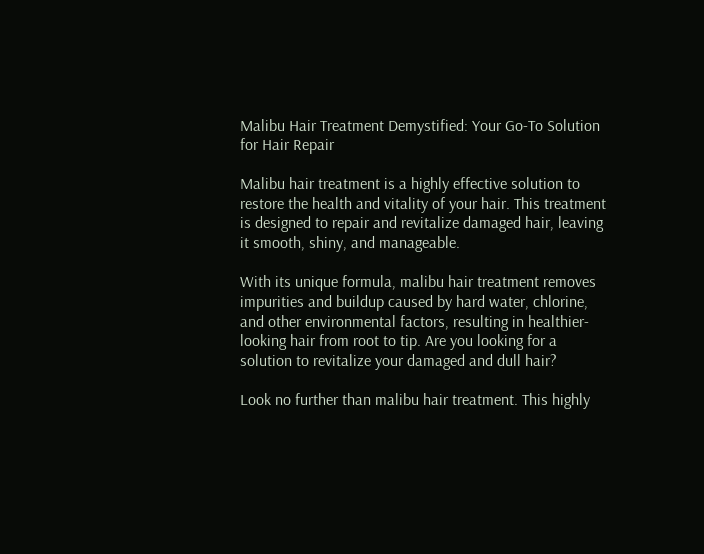Malibu Hair Treatment Demystified: Your Go-To Solution for Hair Repair

Malibu hair treatment is a highly effective solution to restore the health and vitality of your hair. This treatment is designed to repair and revitalize damaged hair, leaving it smooth, shiny, and manageable.

With its unique formula, malibu hair treatment removes impurities and buildup caused by hard water, chlorine, and other environmental factors, resulting in healthier-looking hair from root to tip. Are you looking for a solution to revitalize your damaged and dull hair?

Look no further than malibu hair treatment. This highly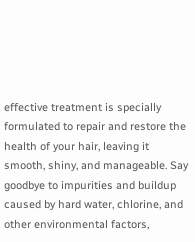effective treatment is specially formulated to repair and restore the health of your hair, leaving it smooth, shiny, and manageable. Say goodbye to impurities and buildup caused by hard water, chlorine, and other environmental factors,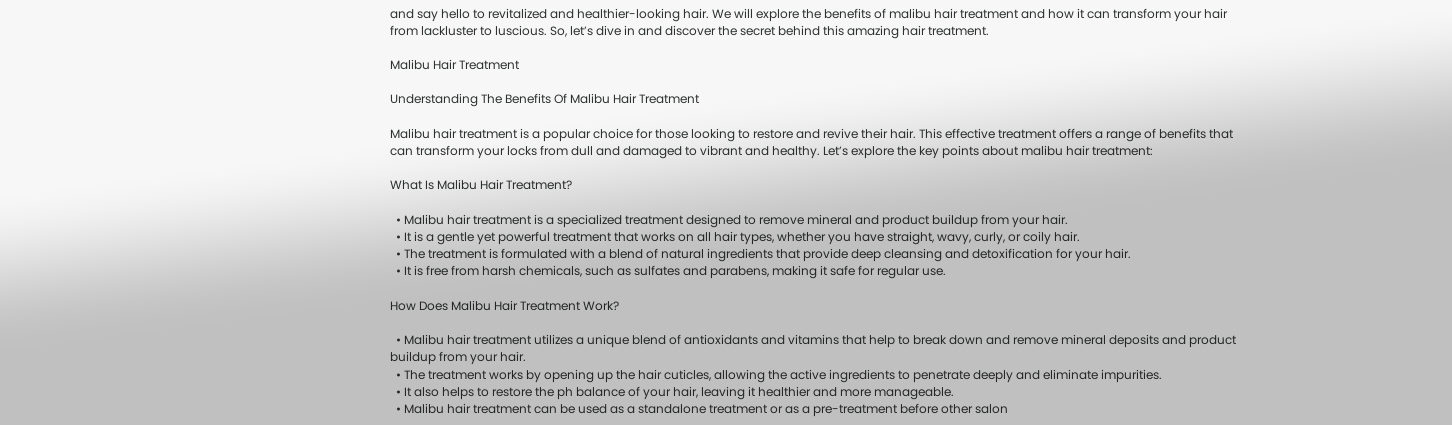and say hello to revitalized and healthier-looking hair. We will explore the benefits of malibu hair treatment and how it can transform your hair from lackluster to luscious. So, let’s dive in and discover the secret behind this amazing hair treatment.

Malibu Hair Treatment

Understanding The Benefits Of Malibu Hair Treatment

Malibu hair treatment is a popular choice for those looking to restore and revive their hair. This effective treatment offers a range of benefits that can transform your locks from dull and damaged to vibrant and healthy. Let’s explore the key points about malibu hair treatment:

What Is Malibu Hair Treatment?

  • Malibu hair treatment is a specialized treatment designed to remove mineral and product buildup from your hair.
  • It is a gentle yet powerful treatment that works on all hair types, whether you have straight, wavy, curly, or coily hair.
  • The treatment is formulated with a blend of natural ingredients that provide deep cleansing and detoxification for your hair.
  • It is free from harsh chemicals, such as sulfates and parabens, making it safe for regular use.

How Does Malibu Hair Treatment Work?

  • Malibu hair treatment utilizes a unique blend of antioxidants and vitamins that help to break down and remove mineral deposits and product buildup from your hair.
  • The treatment works by opening up the hair cuticles, allowing the active ingredients to penetrate deeply and eliminate impurities.
  • It also helps to restore the ph balance of your hair, leaving it healthier and more manageable.
  • Malibu hair treatment can be used as a standalone treatment or as a pre-treatment before other salon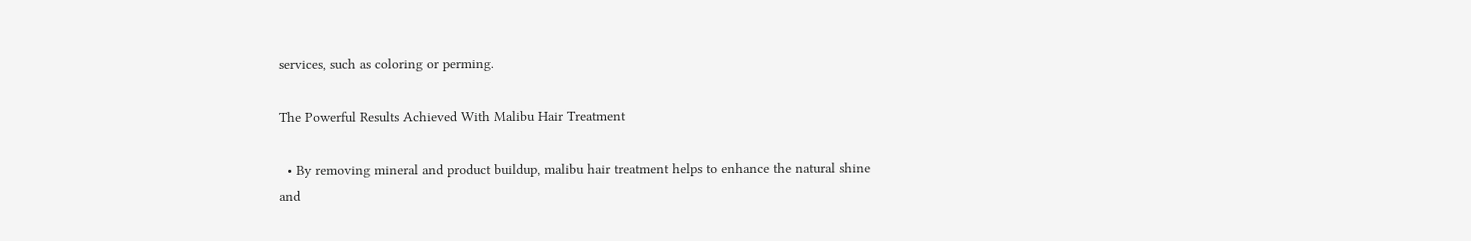services, such as coloring or perming.

The Powerful Results Achieved With Malibu Hair Treatment

  • By removing mineral and product buildup, malibu hair treatment helps to enhance the natural shine and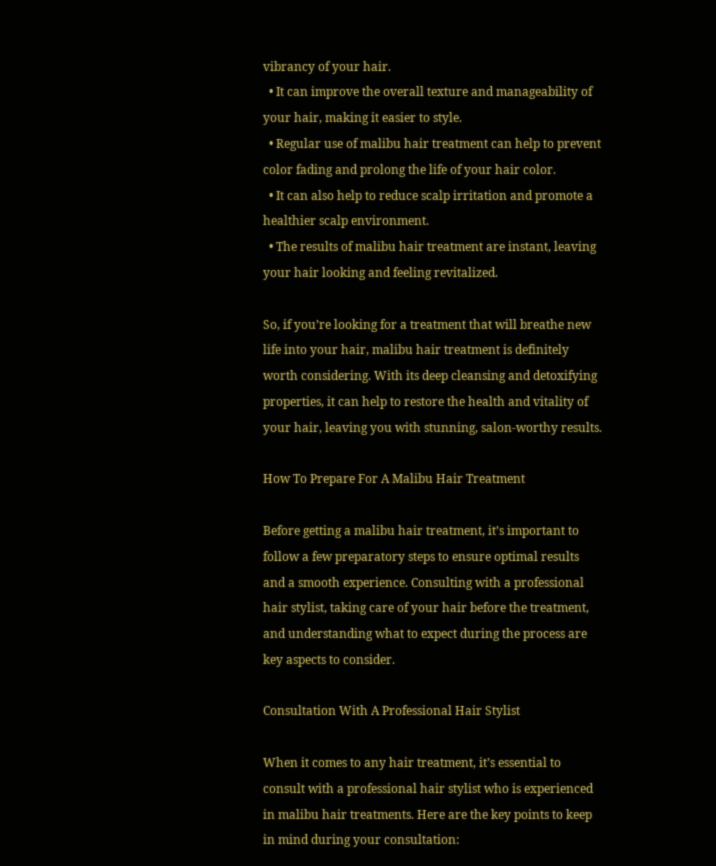vibrancy of your hair.
  • It can improve the overall texture and manageability of your hair, making it easier to style.
  • Regular use of malibu hair treatment can help to prevent color fading and prolong the life of your hair color.
  • It can also help to reduce scalp irritation and promote a healthier scalp environment.
  • The results of malibu hair treatment are instant, leaving your hair looking and feeling revitalized.

So, if you’re looking for a treatment that will breathe new life into your hair, malibu hair treatment is definitely worth considering. With its deep cleansing and detoxifying properties, it can help to restore the health and vitality of your hair, leaving you with stunning, salon-worthy results.

How To Prepare For A Malibu Hair Treatment

Before getting a malibu hair treatment, it’s important to follow a few preparatory steps to ensure optimal results and a smooth experience. Consulting with a professional hair stylist, taking care of your hair before the treatment, and understanding what to expect during the process are key aspects to consider.

Consultation With A Professional Hair Stylist

When it comes to any hair treatment, it’s essential to consult with a professional hair stylist who is experienced in malibu hair treatments. Here are the key points to keep in mind during your consultation: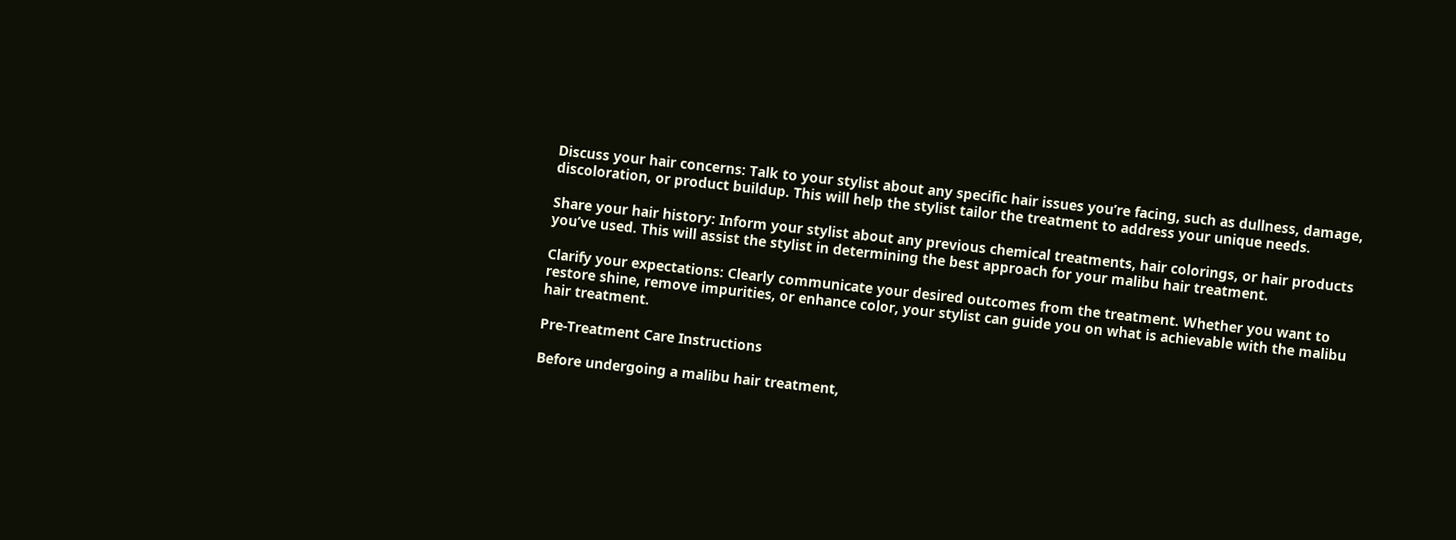Discuss your hair concerns: Talk to your stylist about any specific hair issues you’re facing, such as dullness, damage, discoloration, or product buildup. This will help the stylist tailor the treatment to address your unique needs.

Share your hair history: Inform your stylist about any previous chemical treatments, hair colorings, or hair products you’ve used. This will assist the stylist in determining the best approach for your malibu hair treatment.

Clarify your expectations: Clearly communicate your desired outcomes from the treatment. Whether you want to restore shine, remove impurities, or enhance color, your stylist can guide you on what is achievable with the malibu hair treatment.

Pre-Treatment Care Instructions

Before undergoing a malibu hair treatment,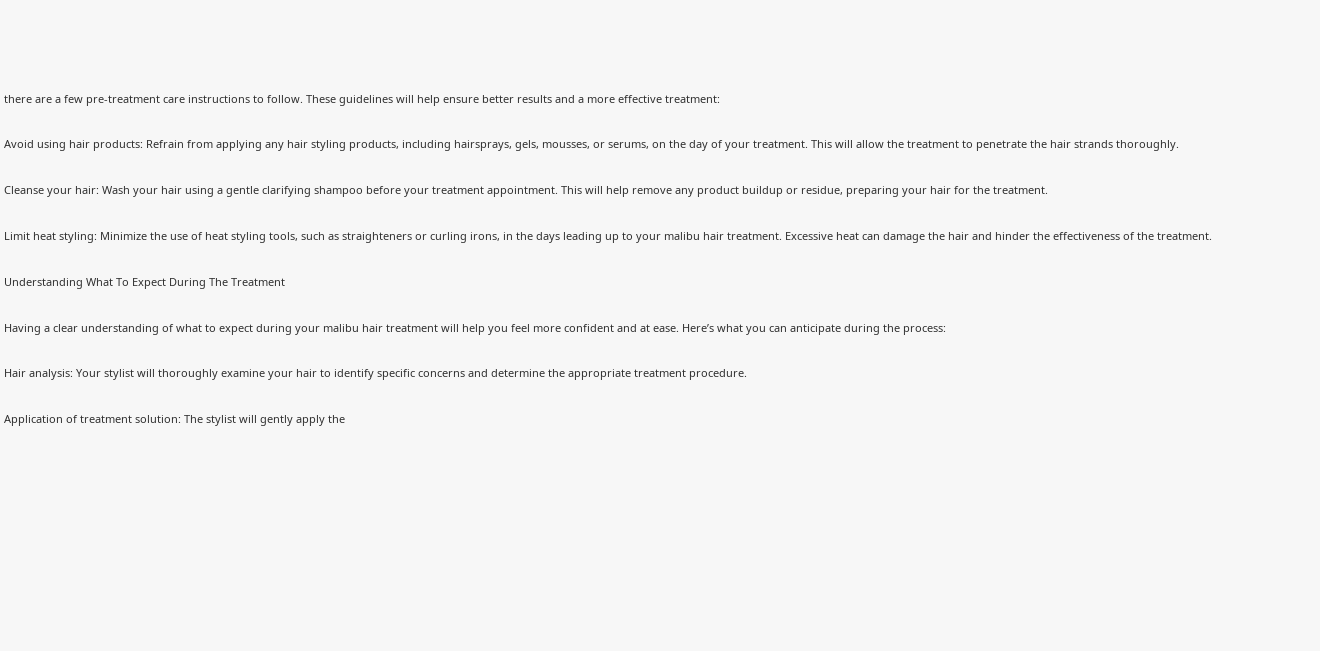there are a few pre-treatment care instructions to follow. These guidelines will help ensure better results and a more effective treatment:

Avoid using hair products: Refrain from applying any hair styling products, including hairsprays, gels, mousses, or serums, on the day of your treatment. This will allow the treatment to penetrate the hair strands thoroughly.

Cleanse your hair: Wash your hair using a gentle clarifying shampoo before your treatment appointment. This will help remove any product buildup or residue, preparing your hair for the treatment.

Limit heat styling: Minimize the use of heat styling tools, such as straighteners or curling irons, in the days leading up to your malibu hair treatment. Excessive heat can damage the hair and hinder the effectiveness of the treatment.

Understanding What To Expect During The Treatment

Having a clear understanding of what to expect during your malibu hair treatment will help you feel more confident and at ease. Here’s what you can anticipate during the process:

Hair analysis: Your stylist will thoroughly examine your hair to identify specific concerns and determine the appropriate treatment procedure.

Application of treatment solution: The stylist will gently apply the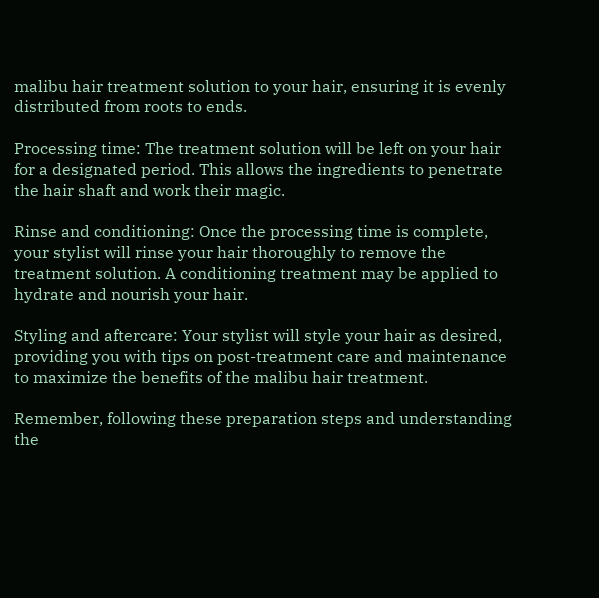malibu hair treatment solution to your hair, ensuring it is evenly distributed from roots to ends.

Processing time: The treatment solution will be left on your hair for a designated period. This allows the ingredients to penetrate the hair shaft and work their magic.

Rinse and conditioning: Once the processing time is complete, your stylist will rinse your hair thoroughly to remove the treatment solution. A conditioning treatment may be applied to hydrate and nourish your hair.

Styling and aftercare: Your stylist will style your hair as desired, providing you with tips on post-treatment care and maintenance to maximize the benefits of the malibu hair treatment.

Remember, following these preparation steps and understanding the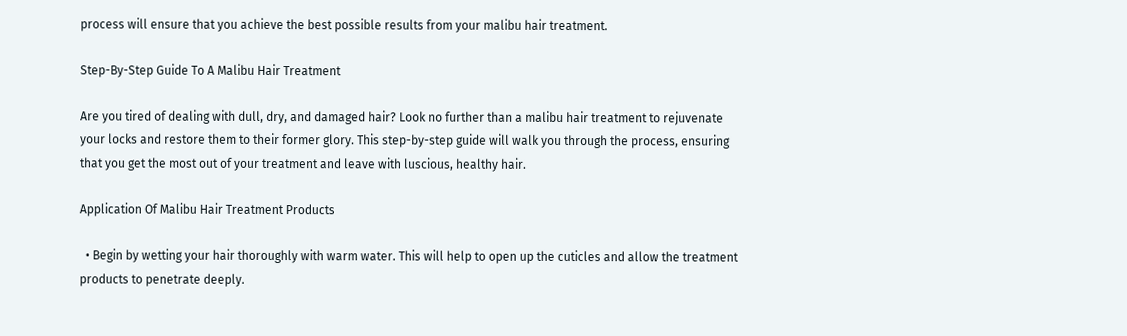process will ensure that you achieve the best possible results from your malibu hair treatment.

Step-By-Step Guide To A Malibu Hair Treatment

Are you tired of dealing with dull, dry, and damaged hair? Look no further than a malibu hair treatment to rejuvenate your locks and restore them to their former glory. This step-by-step guide will walk you through the process, ensuring that you get the most out of your treatment and leave with luscious, healthy hair.

Application Of Malibu Hair Treatment Products

  • Begin by wetting your hair thoroughly with warm water. This will help to open up the cuticles and allow the treatment products to penetrate deeply.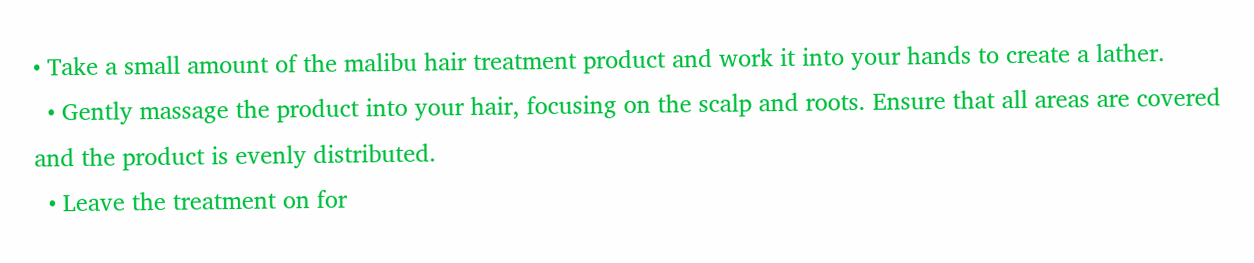• Take a small amount of the malibu hair treatment product and work it into your hands to create a lather.
  • Gently massage the product into your hair, focusing on the scalp and roots. Ensure that all areas are covered and the product is evenly distributed.
  • Leave the treatment on for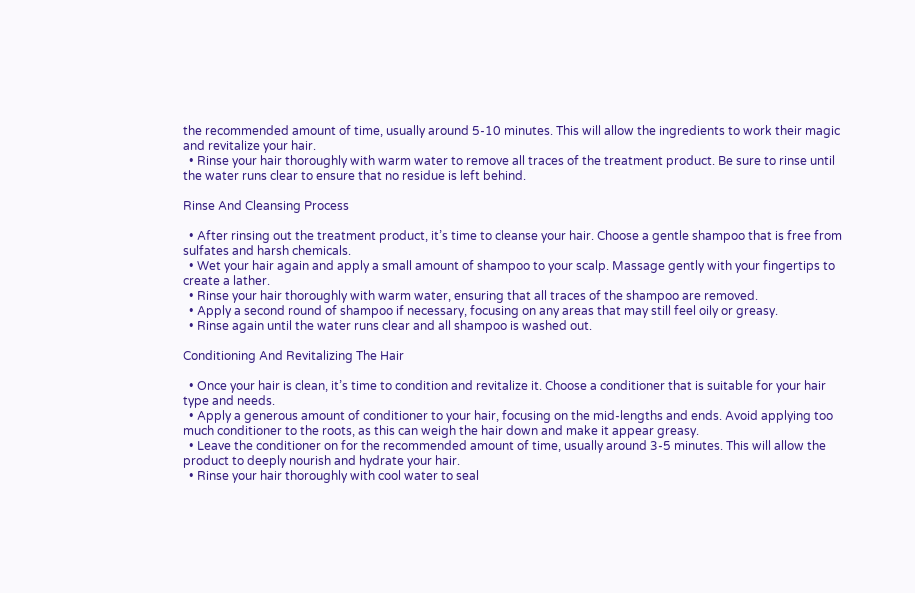the recommended amount of time, usually around 5-10 minutes. This will allow the ingredients to work their magic and revitalize your hair.
  • Rinse your hair thoroughly with warm water to remove all traces of the treatment product. Be sure to rinse until the water runs clear to ensure that no residue is left behind.

Rinse And Cleansing Process

  • After rinsing out the treatment product, it’s time to cleanse your hair. Choose a gentle shampoo that is free from sulfates and harsh chemicals.
  • Wet your hair again and apply a small amount of shampoo to your scalp. Massage gently with your fingertips to create a lather.
  • Rinse your hair thoroughly with warm water, ensuring that all traces of the shampoo are removed.
  • Apply a second round of shampoo if necessary, focusing on any areas that may still feel oily or greasy.
  • Rinse again until the water runs clear and all shampoo is washed out.

Conditioning And Revitalizing The Hair

  • Once your hair is clean, it’s time to condition and revitalize it. Choose a conditioner that is suitable for your hair type and needs.
  • Apply a generous amount of conditioner to your hair, focusing on the mid-lengths and ends. Avoid applying too much conditioner to the roots, as this can weigh the hair down and make it appear greasy.
  • Leave the conditioner on for the recommended amount of time, usually around 3-5 minutes. This will allow the product to deeply nourish and hydrate your hair.
  • Rinse your hair thoroughly with cool water to seal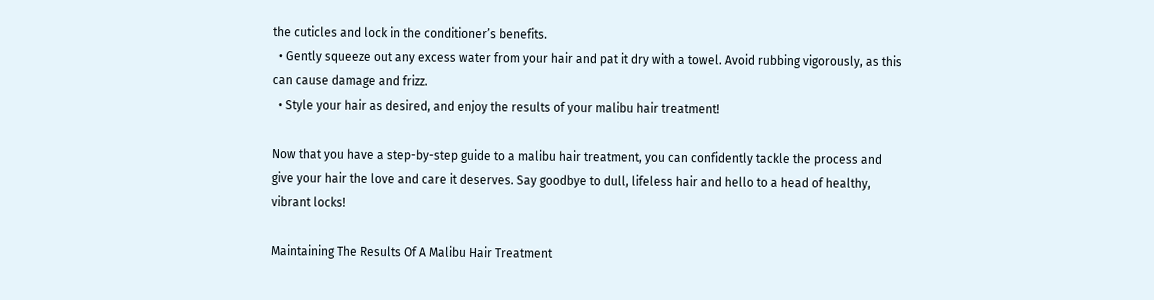the cuticles and lock in the conditioner’s benefits.
  • Gently squeeze out any excess water from your hair and pat it dry with a towel. Avoid rubbing vigorously, as this can cause damage and frizz.
  • Style your hair as desired, and enjoy the results of your malibu hair treatment!

Now that you have a step-by-step guide to a malibu hair treatment, you can confidently tackle the process and give your hair the love and care it deserves. Say goodbye to dull, lifeless hair and hello to a head of healthy, vibrant locks!

Maintaining The Results Of A Malibu Hair Treatment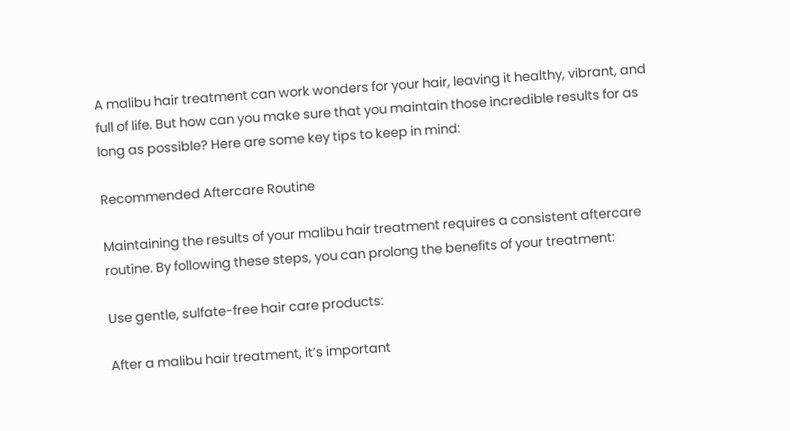A malibu hair treatment can work wonders for your hair, leaving it healthy, vibrant, and full of life. But how can you make sure that you maintain those incredible results for as long as possible? Here are some key tips to keep in mind:

Recommended Aftercare Routine

Maintaining the results of your malibu hair treatment requires a consistent aftercare routine. By following these steps, you can prolong the benefits of your treatment:

Use gentle, sulfate-free hair care products:

After a malibu hair treatment, it’s important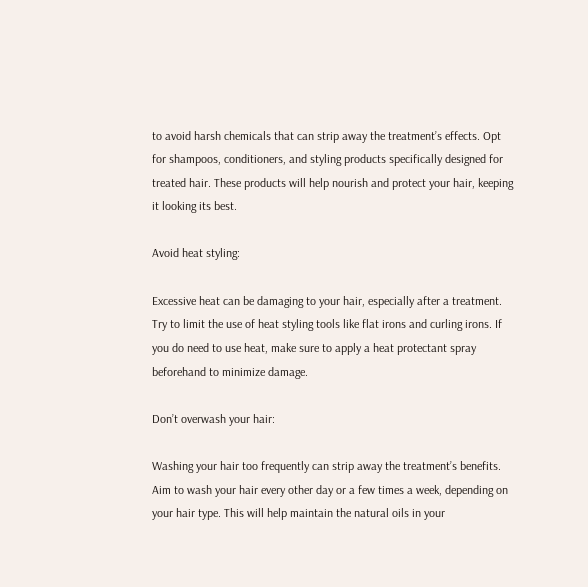to avoid harsh chemicals that can strip away the treatment’s effects. Opt for shampoos, conditioners, and styling products specifically designed for treated hair. These products will help nourish and protect your hair, keeping it looking its best.

Avoid heat styling:

Excessive heat can be damaging to your hair, especially after a treatment. Try to limit the use of heat styling tools like flat irons and curling irons. If you do need to use heat, make sure to apply a heat protectant spray beforehand to minimize damage.

Don’t overwash your hair:

Washing your hair too frequently can strip away the treatment’s benefits. Aim to wash your hair every other day or a few times a week, depending on your hair type. This will help maintain the natural oils in your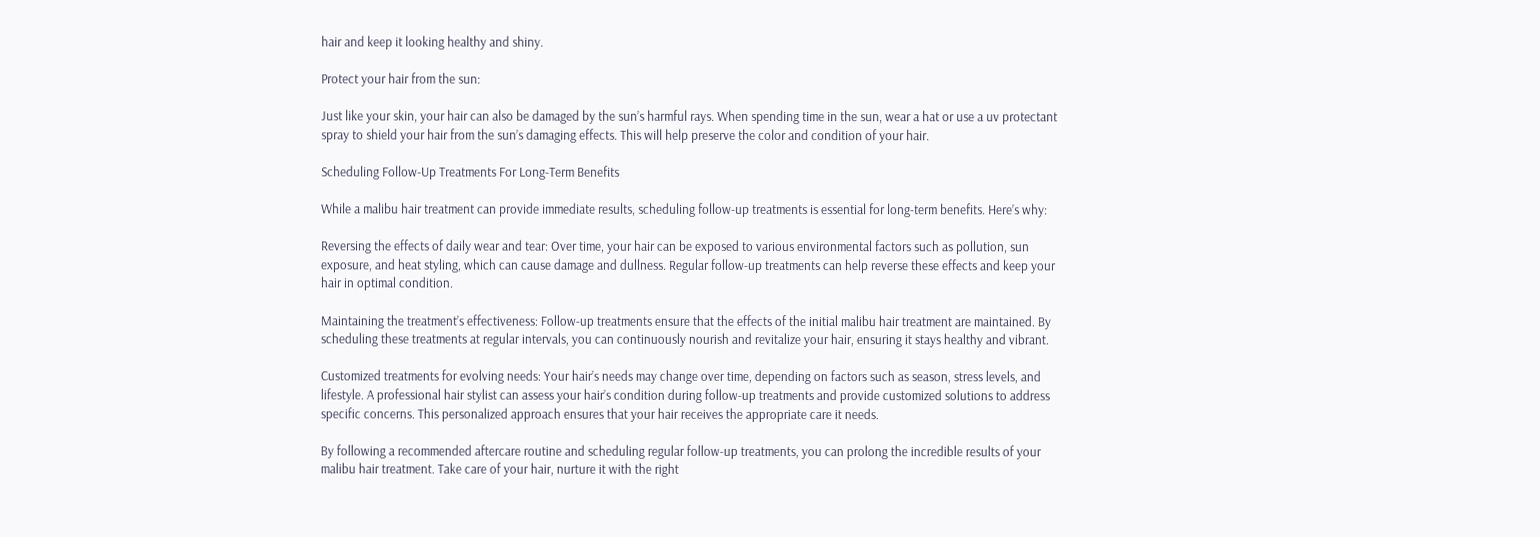hair and keep it looking healthy and shiny.

Protect your hair from the sun:

Just like your skin, your hair can also be damaged by the sun’s harmful rays. When spending time in the sun, wear a hat or use a uv protectant spray to shield your hair from the sun’s damaging effects. This will help preserve the color and condition of your hair.

Scheduling Follow-Up Treatments For Long-Term Benefits

While a malibu hair treatment can provide immediate results, scheduling follow-up treatments is essential for long-term benefits. Here’s why:

Reversing the effects of daily wear and tear: Over time, your hair can be exposed to various environmental factors such as pollution, sun exposure, and heat styling, which can cause damage and dullness. Regular follow-up treatments can help reverse these effects and keep your hair in optimal condition.

Maintaining the treatment’s effectiveness: Follow-up treatments ensure that the effects of the initial malibu hair treatment are maintained. By scheduling these treatments at regular intervals, you can continuously nourish and revitalize your hair, ensuring it stays healthy and vibrant.

Customized treatments for evolving needs: Your hair’s needs may change over time, depending on factors such as season, stress levels, and lifestyle. A professional hair stylist can assess your hair’s condition during follow-up treatments and provide customized solutions to address specific concerns. This personalized approach ensures that your hair receives the appropriate care it needs.

By following a recommended aftercare routine and scheduling regular follow-up treatments, you can prolong the incredible results of your malibu hair treatment. Take care of your hair, nurture it with the right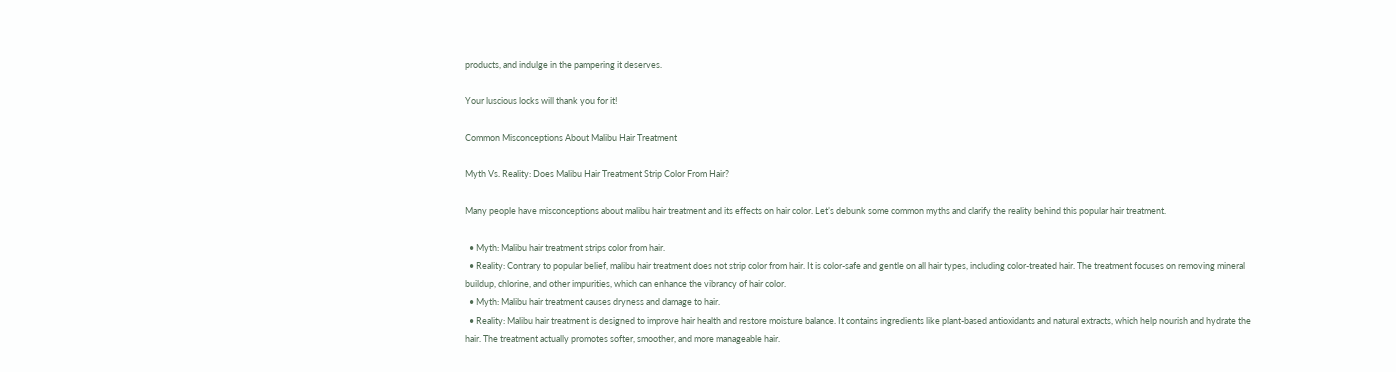products, and indulge in the pampering it deserves.

Your luscious locks will thank you for it!

Common Misconceptions About Malibu Hair Treatment

Myth Vs. Reality: Does Malibu Hair Treatment Strip Color From Hair?

Many people have misconceptions about malibu hair treatment and its effects on hair color. Let’s debunk some common myths and clarify the reality behind this popular hair treatment.

  • Myth: Malibu hair treatment strips color from hair.
  • Reality: Contrary to popular belief, malibu hair treatment does not strip color from hair. It is color-safe and gentle on all hair types, including color-treated hair. The treatment focuses on removing mineral buildup, chlorine, and other impurities, which can enhance the vibrancy of hair color.
  • Myth: Malibu hair treatment causes dryness and damage to hair.
  • Reality: Malibu hair treatment is designed to improve hair health and restore moisture balance. It contains ingredients like plant-based antioxidants and natural extracts, which help nourish and hydrate the hair. The treatment actually promotes softer, smoother, and more manageable hair.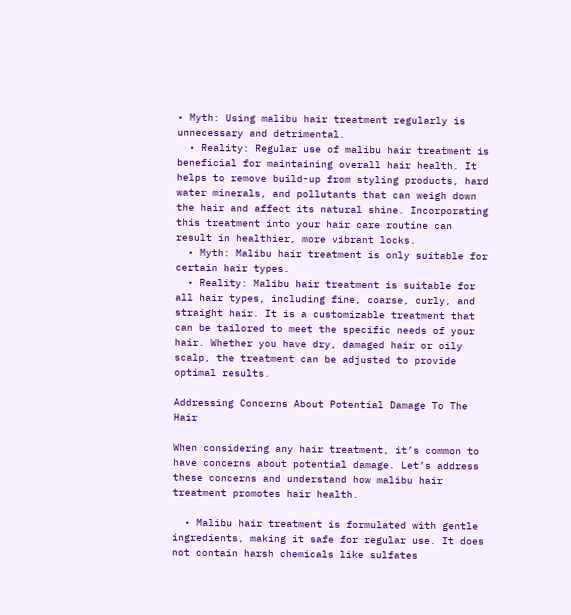• Myth: Using malibu hair treatment regularly is unnecessary and detrimental.
  • Reality: Regular use of malibu hair treatment is beneficial for maintaining overall hair health. It helps to remove build-up from styling products, hard water minerals, and pollutants that can weigh down the hair and affect its natural shine. Incorporating this treatment into your hair care routine can result in healthier, more vibrant locks.
  • Myth: Malibu hair treatment is only suitable for certain hair types.
  • Reality: Malibu hair treatment is suitable for all hair types, including fine, coarse, curly, and straight hair. It is a customizable treatment that can be tailored to meet the specific needs of your hair. Whether you have dry, damaged hair or oily scalp, the treatment can be adjusted to provide optimal results.

Addressing Concerns About Potential Damage To The Hair

When considering any hair treatment, it’s common to have concerns about potential damage. Let’s address these concerns and understand how malibu hair treatment promotes hair health.

  • Malibu hair treatment is formulated with gentle ingredients, making it safe for regular use. It does not contain harsh chemicals like sulfates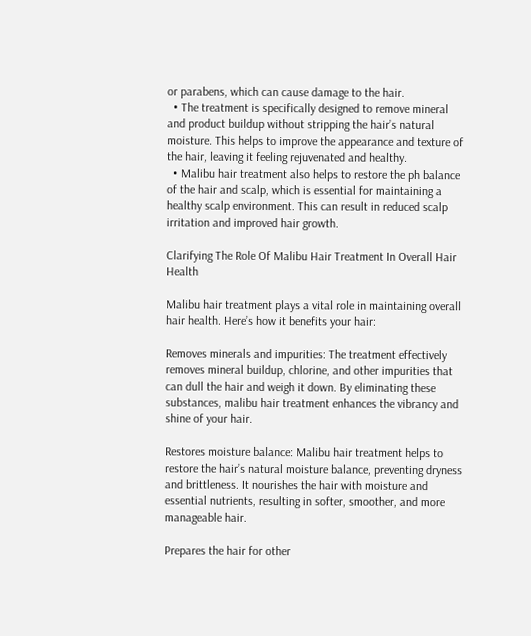or parabens, which can cause damage to the hair.
  • The treatment is specifically designed to remove mineral and product buildup without stripping the hair’s natural moisture. This helps to improve the appearance and texture of the hair, leaving it feeling rejuvenated and healthy.
  • Malibu hair treatment also helps to restore the ph balance of the hair and scalp, which is essential for maintaining a healthy scalp environment. This can result in reduced scalp irritation and improved hair growth.

Clarifying The Role Of Malibu Hair Treatment In Overall Hair Health

Malibu hair treatment plays a vital role in maintaining overall hair health. Here’s how it benefits your hair:

Removes minerals and impurities: The treatment effectively removes mineral buildup, chlorine, and other impurities that can dull the hair and weigh it down. By eliminating these substances, malibu hair treatment enhances the vibrancy and shine of your hair.

Restores moisture balance: Malibu hair treatment helps to restore the hair’s natural moisture balance, preventing dryness and brittleness. It nourishes the hair with moisture and essential nutrients, resulting in softer, smoother, and more manageable hair.

Prepares the hair for other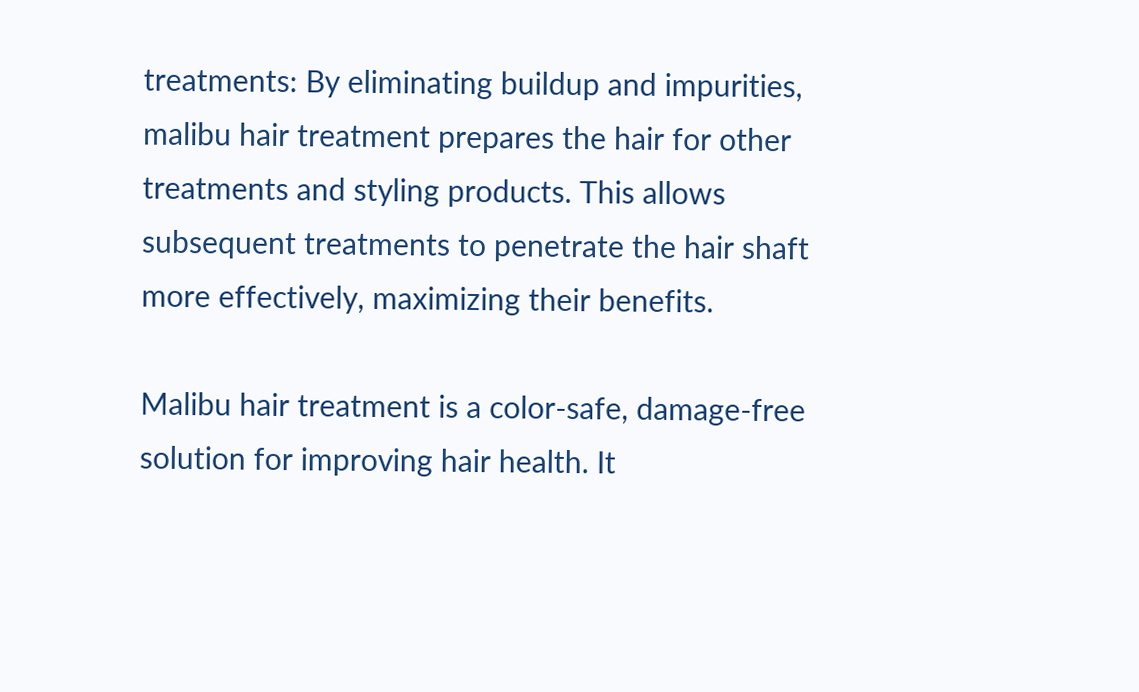treatments: By eliminating buildup and impurities, malibu hair treatment prepares the hair for other treatments and styling products. This allows subsequent treatments to penetrate the hair shaft more effectively, maximizing their benefits.

Malibu hair treatment is a color-safe, damage-free solution for improving hair health. It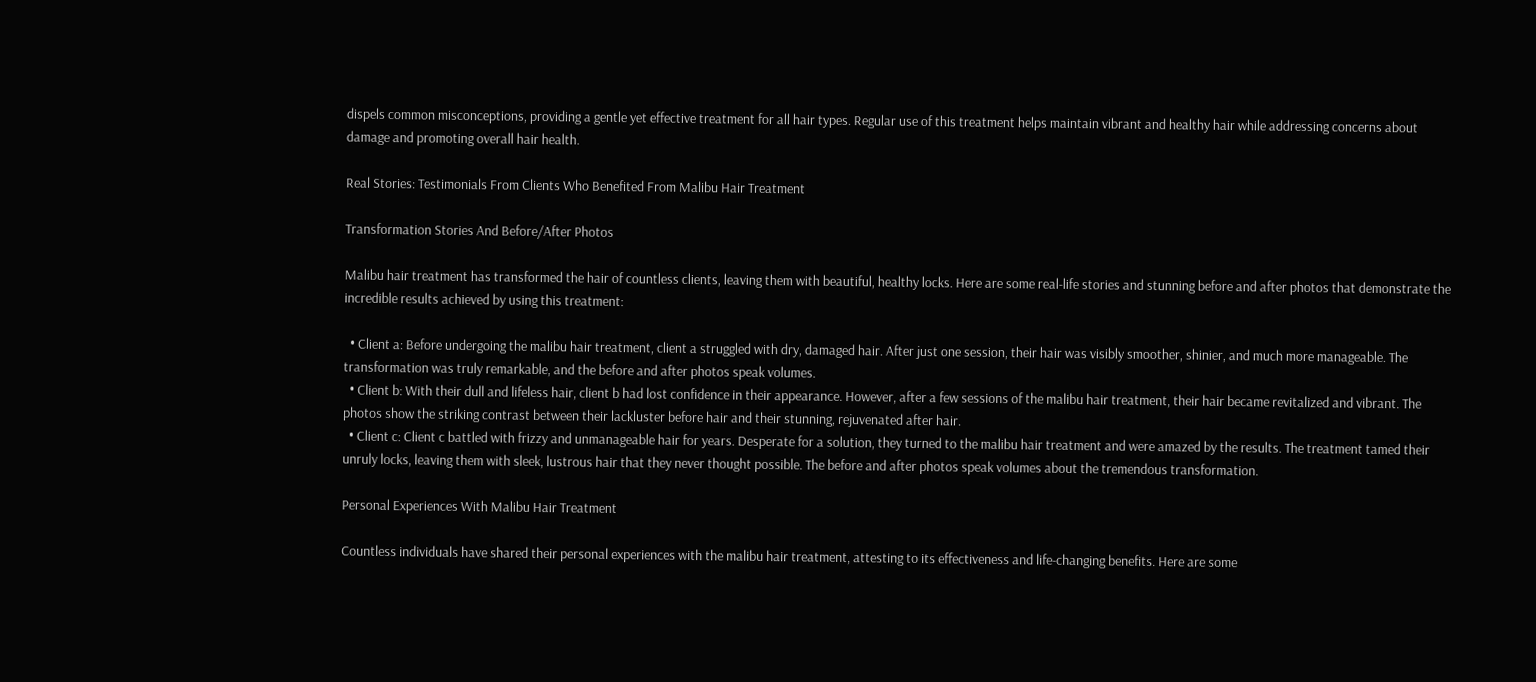dispels common misconceptions, providing a gentle yet effective treatment for all hair types. Regular use of this treatment helps maintain vibrant and healthy hair while addressing concerns about damage and promoting overall hair health.

Real Stories: Testimonials From Clients Who Benefited From Malibu Hair Treatment

Transformation Stories And Before/After Photos

Malibu hair treatment has transformed the hair of countless clients, leaving them with beautiful, healthy locks. Here are some real-life stories and stunning before and after photos that demonstrate the incredible results achieved by using this treatment:

  • Client a: Before undergoing the malibu hair treatment, client a struggled with dry, damaged hair. After just one session, their hair was visibly smoother, shinier, and much more manageable. The transformation was truly remarkable, and the before and after photos speak volumes.
  • Client b: With their dull and lifeless hair, client b had lost confidence in their appearance. However, after a few sessions of the malibu hair treatment, their hair became revitalized and vibrant. The photos show the striking contrast between their lackluster before hair and their stunning, rejuvenated after hair.
  • Client c: Client c battled with frizzy and unmanageable hair for years. Desperate for a solution, they turned to the malibu hair treatment and were amazed by the results. The treatment tamed their unruly locks, leaving them with sleek, lustrous hair that they never thought possible. The before and after photos speak volumes about the tremendous transformation.

Personal Experiences With Malibu Hair Treatment

Countless individuals have shared their personal experiences with the malibu hair treatment, attesting to its effectiveness and life-changing benefits. Here are some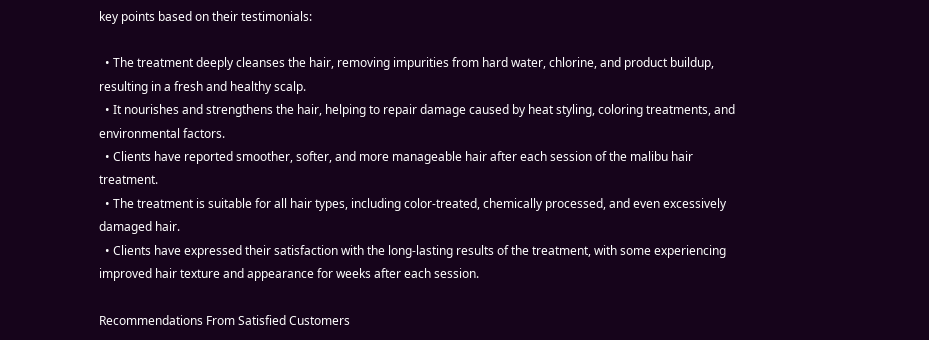key points based on their testimonials:

  • The treatment deeply cleanses the hair, removing impurities from hard water, chlorine, and product buildup, resulting in a fresh and healthy scalp.
  • It nourishes and strengthens the hair, helping to repair damage caused by heat styling, coloring treatments, and environmental factors.
  • Clients have reported smoother, softer, and more manageable hair after each session of the malibu hair treatment.
  • The treatment is suitable for all hair types, including color-treated, chemically processed, and even excessively damaged hair.
  • Clients have expressed their satisfaction with the long-lasting results of the treatment, with some experiencing improved hair texture and appearance for weeks after each session.

Recommendations From Satisfied Customers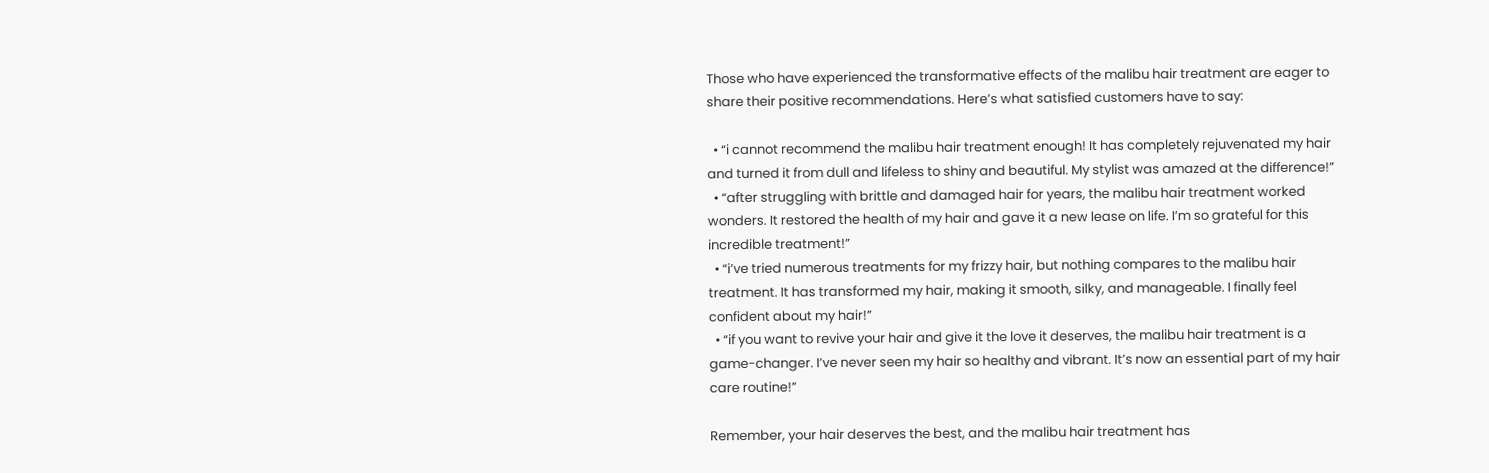Those who have experienced the transformative effects of the malibu hair treatment are eager to share their positive recommendations. Here’s what satisfied customers have to say:

  • “i cannot recommend the malibu hair treatment enough! It has completely rejuvenated my hair and turned it from dull and lifeless to shiny and beautiful. My stylist was amazed at the difference!”
  • “after struggling with brittle and damaged hair for years, the malibu hair treatment worked wonders. It restored the health of my hair and gave it a new lease on life. I’m so grateful for this incredible treatment!”
  • “i’ve tried numerous treatments for my frizzy hair, but nothing compares to the malibu hair treatment. It has transformed my hair, making it smooth, silky, and manageable. I finally feel confident about my hair!”
  • “if you want to revive your hair and give it the love it deserves, the malibu hair treatment is a game-changer. I’ve never seen my hair so healthy and vibrant. It’s now an essential part of my hair care routine!”

Remember, your hair deserves the best, and the malibu hair treatment has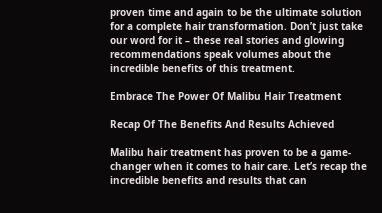proven time and again to be the ultimate solution for a complete hair transformation. Don’t just take our word for it – these real stories and glowing recommendations speak volumes about the incredible benefits of this treatment.

Embrace The Power Of Malibu Hair Treatment

Recap Of The Benefits And Results Achieved

Malibu hair treatment has proven to be a game-changer when it comes to hair care. Let’s recap the incredible benefits and results that can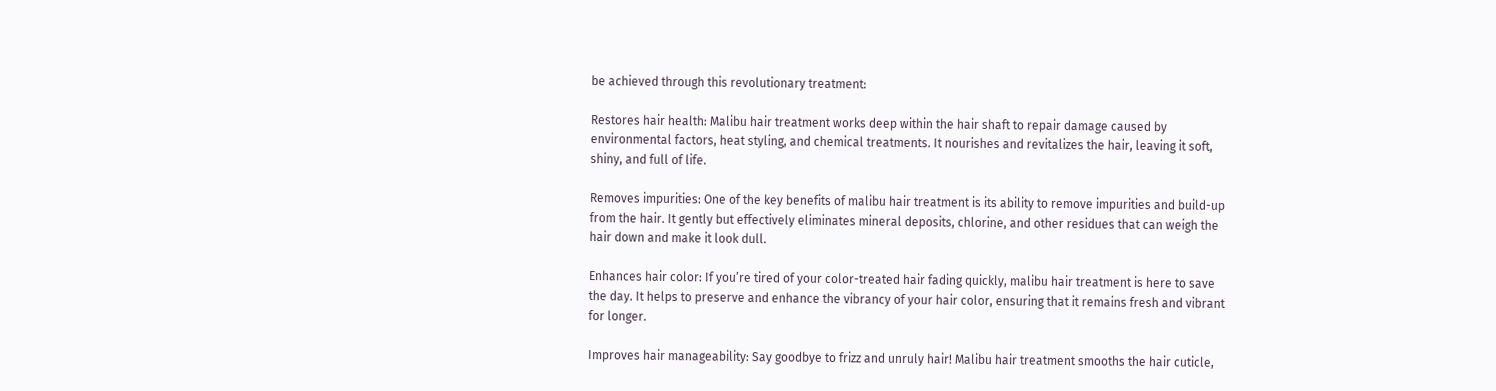be achieved through this revolutionary treatment:

Restores hair health: Malibu hair treatment works deep within the hair shaft to repair damage caused by environmental factors, heat styling, and chemical treatments. It nourishes and revitalizes the hair, leaving it soft, shiny, and full of life.

Removes impurities: One of the key benefits of malibu hair treatment is its ability to remove impurities and build-up from the hair. It gently but effectively eliminates mineral deposits, chlorine, and other residues that can weigh the hair down and make it look dull.

Enhances hair color: If you’re tired of your color-treated hair fading quickly, malibu hair treatment is here to save the day. It helps to preserve and enhance the vibrancy of your hair color, ensuring that it remains fresh and vibrant for longer.

Improves hair manageability: Say goodbye to frizz and unruly hair! Malibu hair treatment smooths the hair cuticle,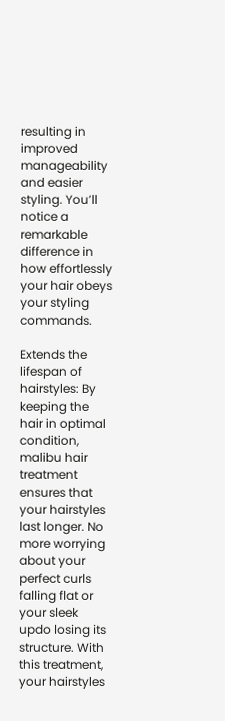resulting in improved manageability and easier styling. You’ll notice a remarkable difference in how effortlessly your hair obeys your styling commands.

Extends the lifespan of hairstyles: By keeping the hair in optimal condition, malibu hair treatment ensures that your hairstyles last longer. No more worrying about your perfect curls falling flat or your sleek updo losing its structure. With this treatment, your hairstyles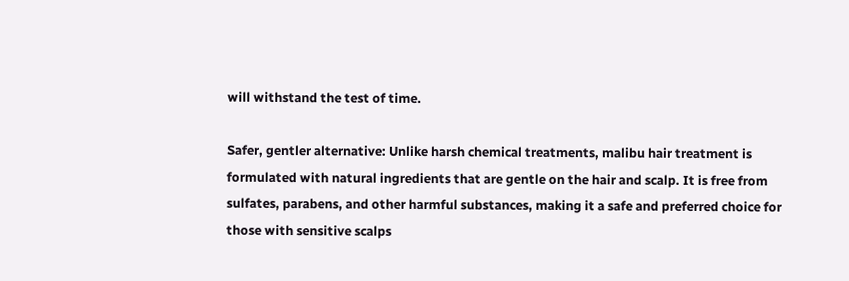will withstand the test of time.

Safer, gentler alternative: Unlike harsh chemical treatments, malibu hair treatment is formulated with natural ingredients that are gentle on the hair and scalp. It is free from sulfates, parabens, and other harmful substances, making it a safe and preferred choice for those with sensitive scalps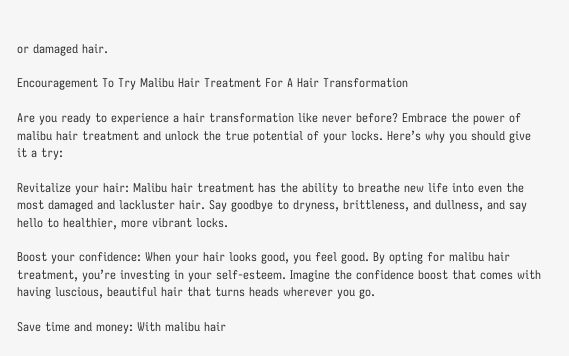or damaged hair.

Encouragement To Try Malibu Hair Treatment For A Hair Transformation

Are you ready to experience a hair transformation like never before? Embrace the power of malibu hair treatment and unlock the true potential of your locks. Here’s why you should give it a try:

Revitalize your hair: Malibu hair treatment has the ability to breathe new life into even the most damaged and lackluster hair. Say goodbye to dryness, brittleness, and dullness, and say hello to healthier, more vibrant locks.

Boost your confidence: When your hair looks good, you feel good. By opting for malibu hair treatment, you’re investing in your self-esteem. Imagine the confidence boost that comes with having luscious, beautiful hair that turns heads wherever you go.

Save time and money: With malibu hair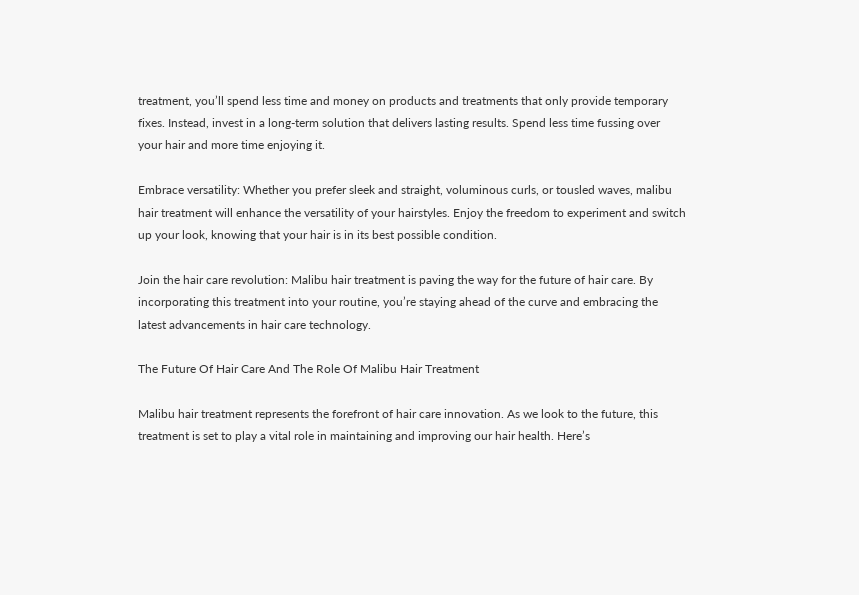treatment, you’ll spend less time and money on products and treatments that only provide temporary fixes. Instead, invest in a long-term solution that delivers lasting results. Spend less time fussing over your hair and more time enjoying it.

Embrace versatility: Whether you prefer sleek and straight, voluminous curls, or tousled waves, malibu hair treatment will enhance the versatility of your hairstyles. Enjoy the freedom to experiment and switch up your look, knowing that your hair is in its best possible condition.

Join the hair care revolution: Malibu hair treatment is paving the way for the future of hair care. By incorporating this treatment into your routine, you’re staying ahead of the curve and embracing the latest advancements in hair care technology.

The Future Of Hair Care And The Role Of Malibu Hair Treatment

Malibu hair treatment represents the forefront of hair care innovation. As we look to the future, this treatment is set to play a vital role in maintaining and improving our hair health. Here’s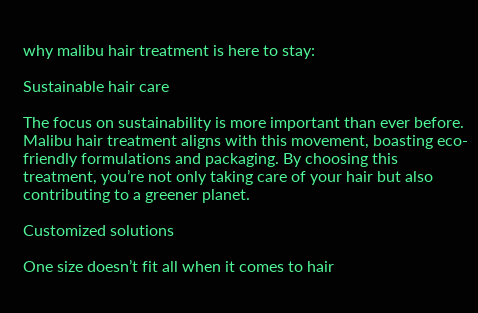why malibu hair treatment is here to stay:

Sustainable hair care

The focus on sustainability is more important than ever before. Malibu hair treatment aligns with this movement, boasting eco-friendly formulations and packaging. By choosing this treatment, you’re not only taking care of your hair but also contributing to a greener planet.

Customized solutions

One size doesn’t fit all when it comes to hair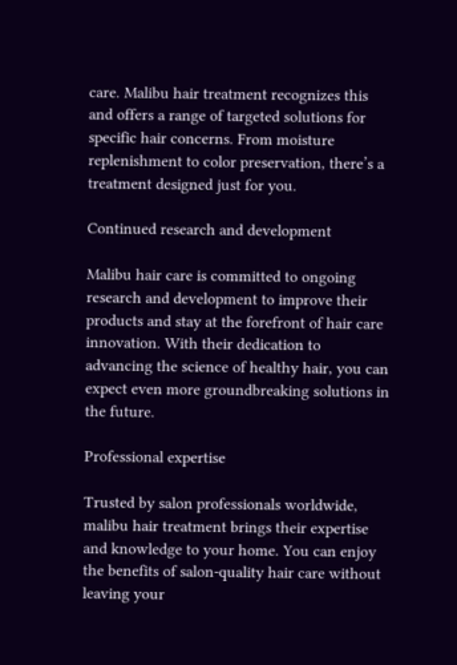care. Malibu hair treatment recognizes this and offers a range of targeted solutions for specific hair concerns. From moisture replenishment to color preservation, there’s a treatment designed just for you.

Continued research and development

Malibu hair care is committed to ongoing research and development to improve their products and stay at the forefront of hair care innovation. With their dedication to advancing the science of healthy hair, you can expect even more groundbreaking solutions in the future.

Professional expertise

Trusted by salon professionals worldwide, malibu hair treatment brings their expertise and knowledge to your home. You can enjoy the benefits of salon-quality hair care without leaving your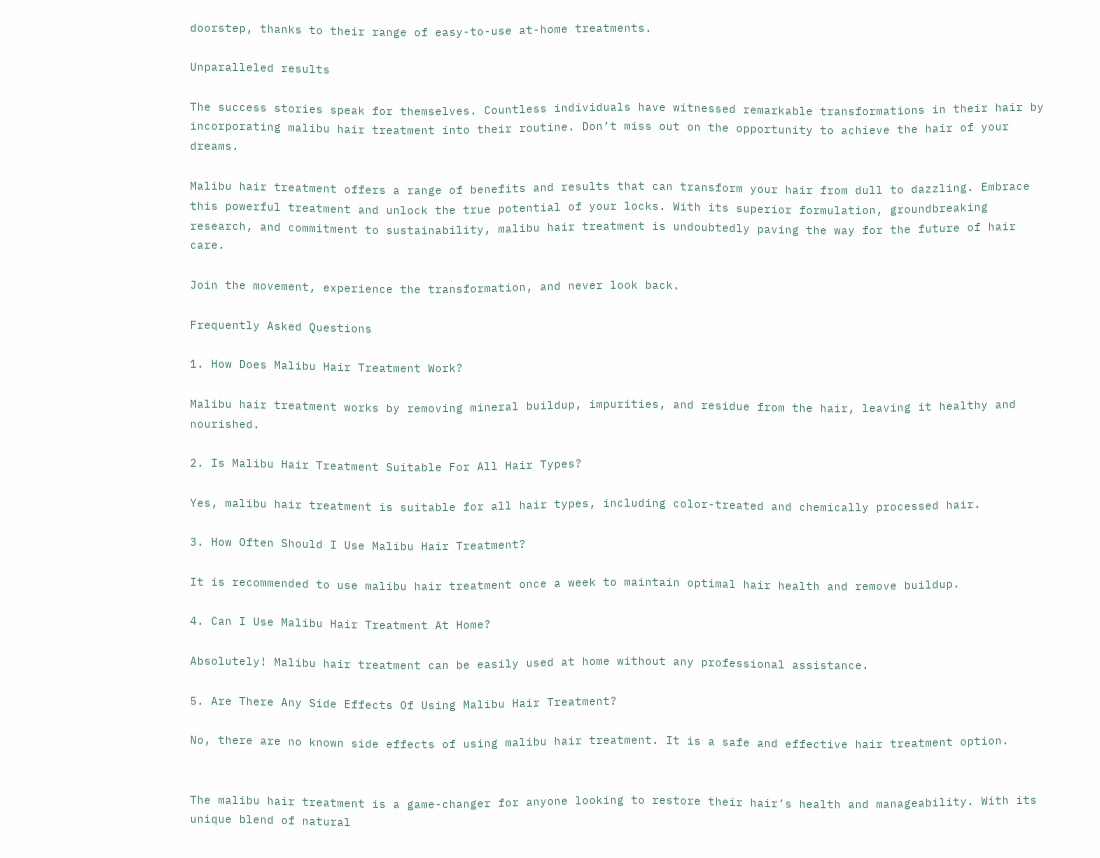doorstep, thanks to their range of easy-to-use at-home treatments.

Unparalleled results

The success stories speak for themselves. Countless individuals have witnessed remarkable transformations in their hair by incorporating malibu hair treatment into their routine. Don’t miss out on the opportunity to achieve the hair of your dreams.

Malibu hair treatment offers a range of benefits and results that can transform your hair from dull to dazzling. Embrace this powerful treatment and unlock the true potential of your locks. With its superior formulation, groundbreaking research, and commitment to sustainability, malibu hair treatment is undoubtedly paving the way for the future of hair care.

Join the movement, experience the transformation, and never look back.

Frequently Asked Questions

1. How Does Malibu Hair Treatment Work?

Malibu hair treatment works by removing mineral buildup, impurities, and residue from the hair, leaving it healthy and nourished.

2. Is Malibu Hair Treatment Suitable For All Hair Types?

Yes, malibu hair treatment is suitable for all hair types, including color-treated and chemically processed hair.

3. How Often Should I Use Malibu Hair Treatment?

It is recommended to use malibu hair treatment once a week to maintain optimal hair health and remove buildup.

4. Can I Use Malibu Hair Treatment At Home?

Absolutely! Malibu hair treatment can be easily used at home without any professional assistance.

5. Are There Any Side Effects Of Using Malibu Hair Treatment?

No, there are no known side effects of using malibu hair treatment. It is a safe and effective hair treatment option.


The malibu hair treatment is a game-changer for anyone looking to restore their hair’s health and manageability. With its unique blend of natural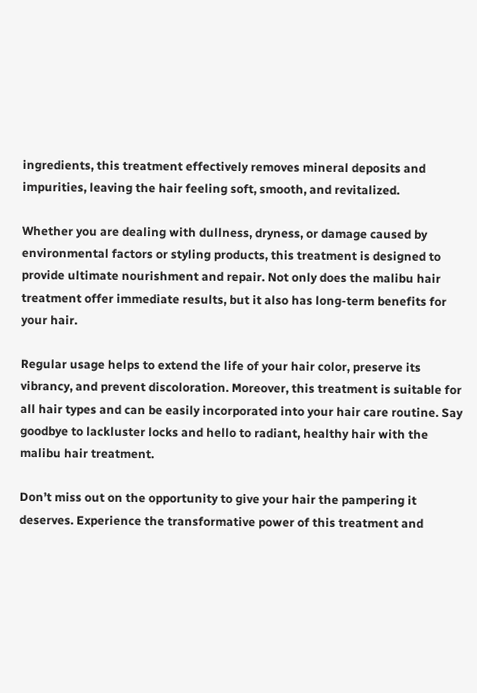ingredients, this treatment effectively removes mineral deposits and impurities, leaving the hair feeling soft, smooth, and revitalized.

Whether you are dealing with dullness, dryness, or damage caused by environmental factors or styling products, this treatment is designed to provide ultimate nourishment and repair. Not only does the malibu hair treatment offer immediate results, but it also has long-term benefits for your hair.

Regular usage helps to extend the life of your hair color, preserve its vibrancy, and prevent discoloration. Moreover, this treatment is suitable for all hair types and can be easily incorporated into your hair care routine. Say goodbye to lackluster locks and hello to radiant, healthy hair with the malibu hair treatment.

Don’t miss out on the opportunity to give your hair the pampering it deserves. Experience the transformative power of this treatment and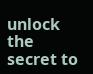unlock the secret to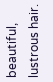beautiful, lustrous hair.